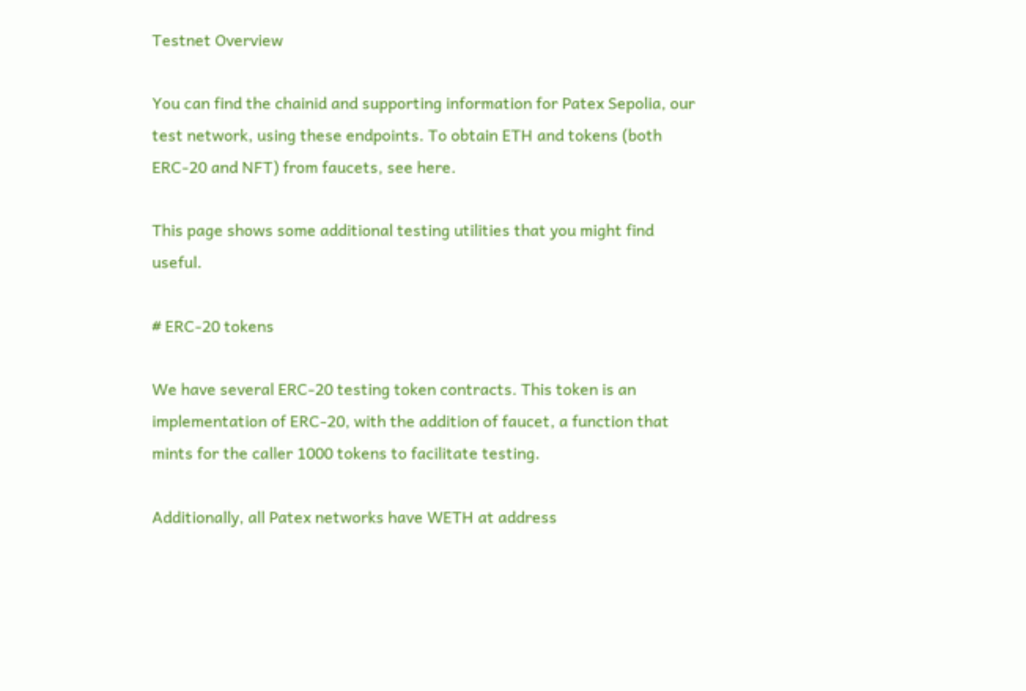Testnet Overview

You can find the chainid and supporting information for Patex Sepolia, our test network, using these endpoints. To obtain ETH and tokens (both ERC-20 and NFT) from faucets, see here.

This page shows some additional testing utilities that you might find useful.

# ERC-20 tokens

We have several ERC-20 testing token contracts. This token is an implementation of ERC-20, with the addition of faucet, a function that mints for the caller 1000 tokens to facilitate testing.

Additionally, all Patex networks have WETH at address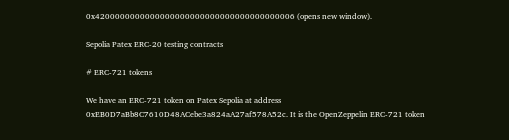0x4200000000000000000000000000000000000006 (opens new window).

Sepolia Patex ERC-20 testing contracts

# ERC-721 tokens

We have an ERC-721 token on Patex Sepolia at address 0xEB0D7aBb8C7610D48ACebe3a824aA27af578A52c. It is the OpenZeppelin ERC-721 token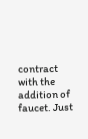contract with the addition of faucet. Just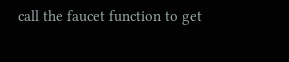call the faucet function to get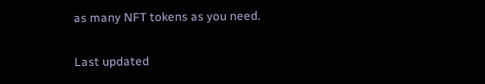as many NFT tokens as you need.

Last updated